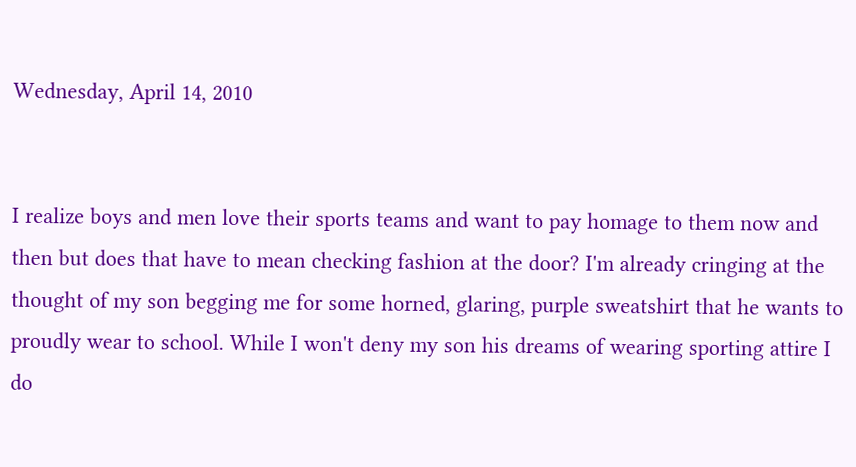Wednesday, April 14, 2010


I realize boys and men love their sports teams and want to pay homage to them now and then but does that have to mean checking fashion at the door? I'm already cringing at the thought of my son begging me for some horned, glaring, purple sweatshirt that he wants to proudly wear to school. While I won't deny my son his dreams of wearing sporting attire I do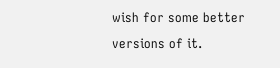wish for some better versions of it.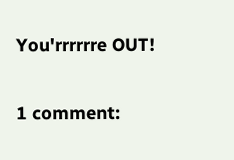You'rrrrrre OUT!

1 comment: